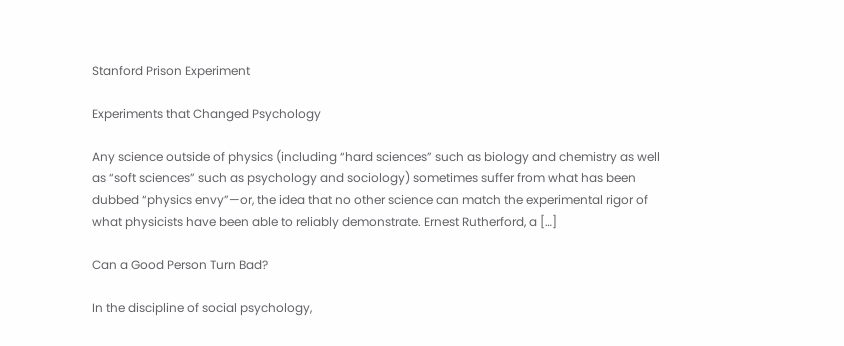Stanford Prison Experiment

Experiments that Changed Psychology

Any science outside of physics (including “hard sciences” such as biology and chemistry as well as “soft sciences” such as psychology and sociology) sometimes suffer from what has been dubbed “physics envy”—or, the idea that no other science can match the experimental rigor of what physicists have been able to reliably demonstrate. Ernest Rutherford, a […]

Can a Good Person Turn Bad?

In the discipline of social psychology,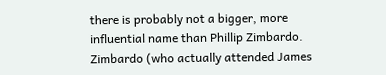there is probably not a bigger, more influential name than Phillip Zimbardo. Zimbardo (who actually attended James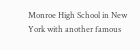Monroe High School in New York with another famous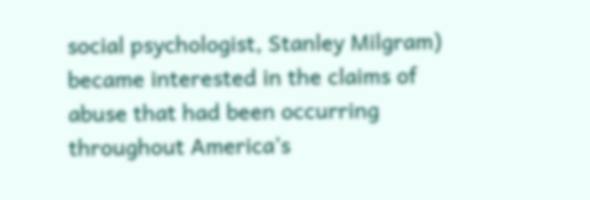social psychologist, Stanley Milgram) became interested in the claims of abuse that had been occurring throughout America’s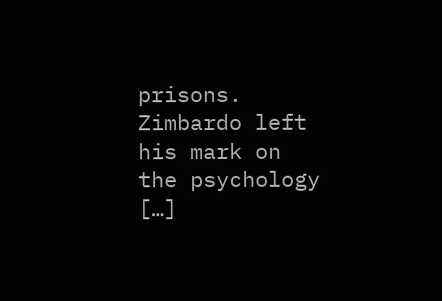prisons. Zimbardo left his mark on the psychology […]